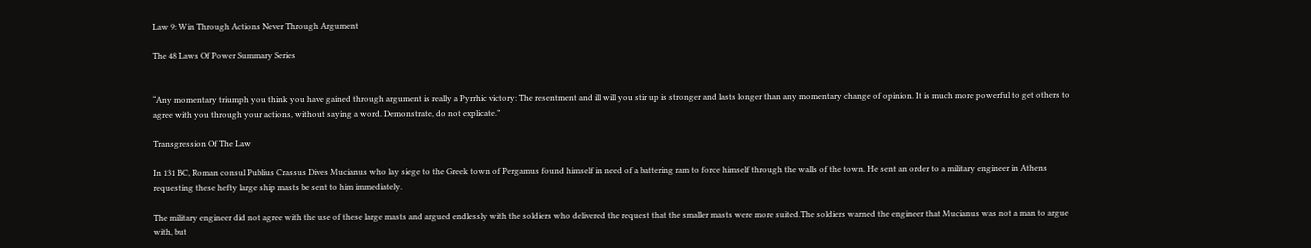Law 9: Win Through Actions Never Through Argument

The 48 Laws Of Power Summary Series


“Any momentary triumph you think you have gained through argument is really a Pyrrhic victory: The resentment and ill will you stir up is stronger and lasts longer than any momentary change of opinion. It is much more powerful to get others to agree with you through your actions, without saying a word. Demonstrate, do not explicate.”

Transgression Of The Law

In 131 BC, Roman consul Publius Crassus Dives Mucianus who lay siege to the Greek town of Pergamus found himself in need of a battering ram to force himself through the walls of the town. He sent an order to a military engineer in Athens requesting these hefty large ship masts be sent to him immediately.

The military engineer did not agree with the use of these large masts and argued endlessly with the soldiers who delivered the request that the smaller masts were more suited.The soldiers warned the engineer that Mucianus was not a man to argue with, but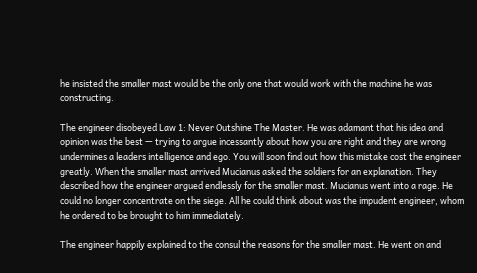he insisted the smaller mast would be the only one that would work with the machine he was constructing.

The engineer disobeyed Law 1: Never Outshine The Master. He was adamant that his idea and opinion was the best — trying to argue incessantly about how you are right and they are wrong undermines a leaders intelligence and ego. You will soon find out how this mistake cost the engineer greatly. When the smaller mast arrived Mucianus asked the soldiers for an explanation. They described how the engineer argued endlessly for the smaller mast. Mucianus went into a rage. He could no longer concentrate on the siege. All he could think about was the impudent engineer, whom he ordered to be brought to him immediately.

The engineer happily explained to the consul the reasons for the smaller mast. He went on and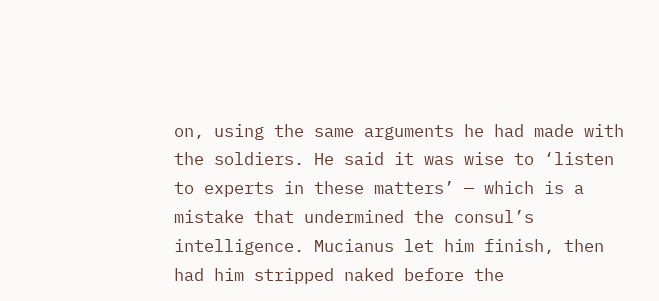on, using the same arguments he had made with the soldiers. He said it was wise to ‘listen to experts in these matters’ — which is a mistake that undermined the consul’s intelligence. Mucianus let him finish, then had him stripped naked before the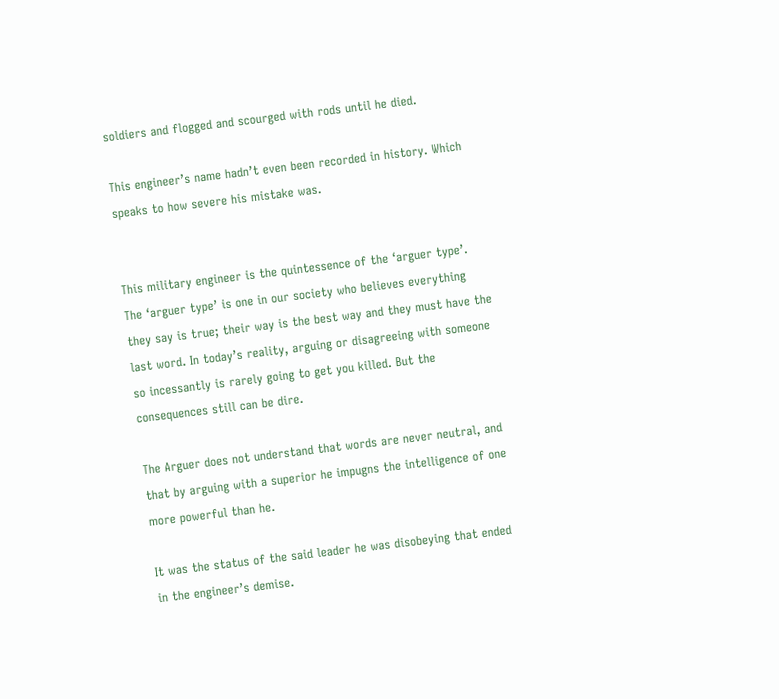soldiers and flogged and scourged with rods until he died.

This engineer’s name hadn’t even been recorded in history. Which speaks to how severe his mistake was.


This military engineer is the quintessence of the ‘arguer type’. The ‘arguer type’ is one in our society who believes everything they say is true; their way is the best way and they must have the last word. In today’s reality, arguing or disagreeing with someone so incessantly is rarely going to get you killed. But the consequences still can be dire.

The Arguer does not understand that words are never neutral, and that by arguing with a superior he impugns the intelligence of one more powerful than he.

It was the status of the said leader he was disobeying that ended in the engineer’s demise.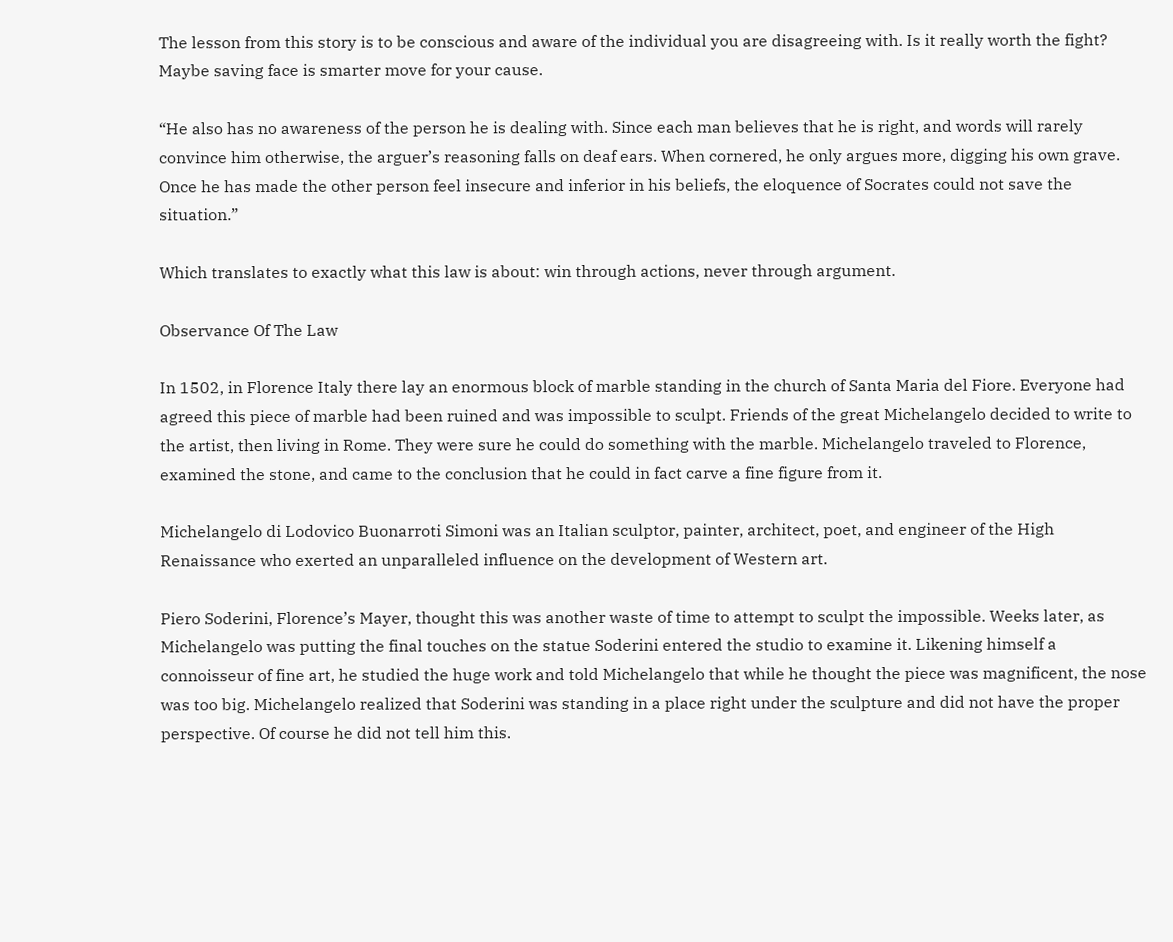The lesson from this story is to be conscious and aware of the individual you are disagreeing with. Is it really worth the fight? Maybe saving face is smarter move for your cause.

“He also has no awareness of the person he is dealing with. Since each man believes that he is right, and words will rarely convince him otherwise, the arguer’s reasoning falls on deaf ears. When cornered, he only argues more, digging his own grave. Once he has made the other person feel insecure and inferior in his beliefs, the eloquence of Socrates could not save the situation.”

Which translates to exactly what this law is about: win through actions, never through argument.

Observance Of The Law

In 1502, in Florence Italy there lay an enormous block of marble standing in the church of Santa Maria del Fiore. Everyone had agreed this piece of marble had been ruined and was impossible to sculpt. Friends of the great Michelangelo decided to write to the artist, then living in Rome. They were sure he could do something with the marble. Michelangelo traveled to Florence, examined the stone, and came to the conclusion that he could in fact carve a fine figure from it.

Michelangelo di Lodovico Buonarroti Simoni was an Italian sculptor, painter, architect, poet, and engineer of the High Renaissance who exerted an unparalleled influence on the development of Western art.

Piero Soderini, Florence’s Mayer, thought this was another waste of time to attempt to sculpt the impossible. Weeks later, as Michelangelo was putting the final touches on the statue Soderini entered the studio to examine it. Likening himself a connoisseur of fine art, he studied the huge work and told Michelangelo that while he thought the piece was magnificent, the nose was too big. Michelangelo realized that Soderini was standing in a place right under the sculpture and did not have the proper perspective. Of course he did not tell him this.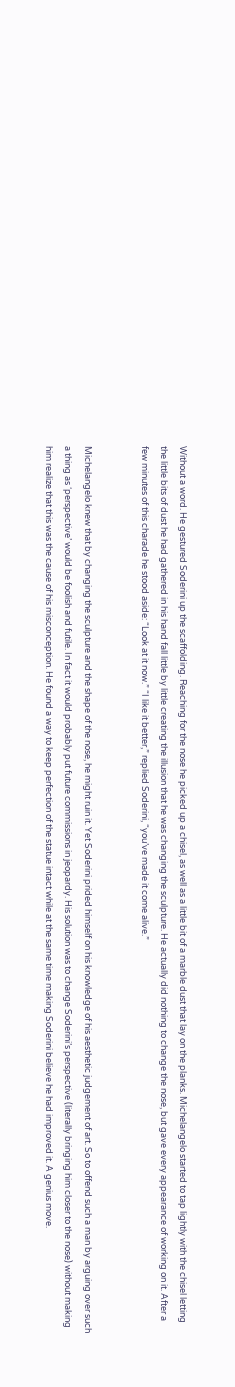Without a word. He gestured Soderini up the scaffolding. Reaching for the nose he picked up a chisel, as well as a little bit of a marble dust that lay on the planks. Michelangelo started to tap lightly with the chisel letting the little bits of dust he had gathered in his hand fall little by little creating the illusion that he was changing the sculpture. He actually did nothing to change the nose, but gave every appearance of working on it. After a few minutes of this charade he stood aside: “Look at it now.” “I like it better,” replied Soderini, “you’ve made it come alive.”


Michelangelo knew that by changing the sculpture and the shape of the nose, he might ruin it. Yet Soderini prided himself on his knowledge of his aesthetic judgement of art. So to offend such a man by arguing over such a thing as ‘perspective’ would be foolish and futile. In fact it would probably put future commissions in jeopardy. His solution was to change Soderini’s perspective (literally bringing him closer to the nose) without making him realize that this was the cause of his misconception. He found a way to keep perfection of the statue intact while at the same time making Soderini believe he had improved it. A genius move.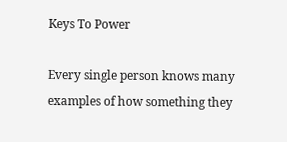Keys To Power

Every single person knows many examples of how something they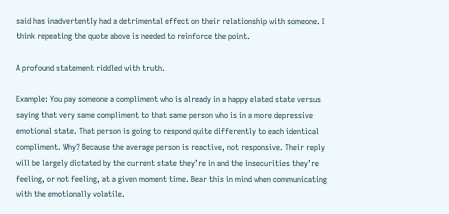said has inadvertently had a detrimental effect on their relationship with someone. I think repeating the quote above is needed to reinforce the point.

A profound statement riddled with truth.

Example: You pay someone a compliment who is already in a happy elated state versus saying that very same compliment to that same person who is in a more depressive emotional state. That person is going to respond quite differently to each identical compliment. Why? Because the average person is reactive, not responsive. Their reply will be largely dictated by the current state they’re in and the insecurities they’re feeling, or not feeling, at a given moment time. Bear this in mind when communicating with the emotionally volatile.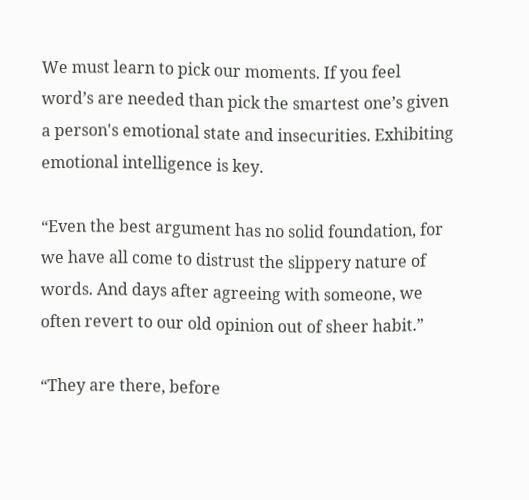We must learn to pick our moments. If you feel word’s are needed than pick the smartest one’s given a person's emotional state and insecurities. Exhibiting emotional intelligence is key.

“Even the best argument has no solid foundation, for we have all come to distrust the slippery nature of words. And days after agreeing with someone, we often revert to our old opinion out of sheer habit.”

“They are there, before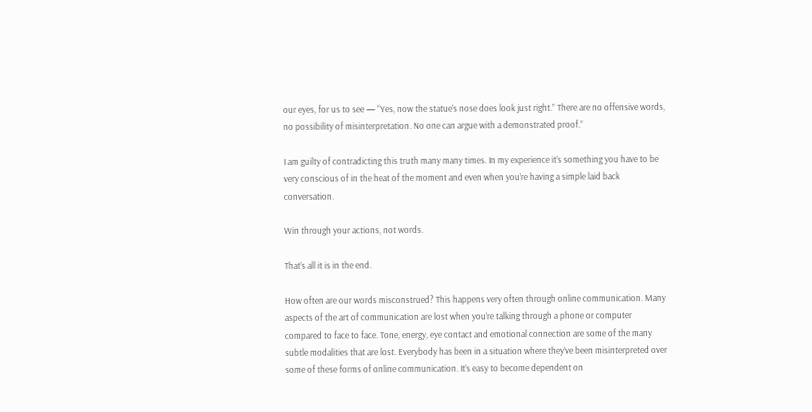our eyes, for us to see — “Yes, now the statue’s nose does look just right.” There are no offensive words, no possibility of misinterpretation. No one can argue with a demonstrated proof.”

I am guilty of contradicting this truth many many times. In my experience it’s something you have to be very conscious of in the heat of the moment and even when you’re having a simple laid back conversation.

Win through your actions, not words.

That’s all it is in the end.

How often are our words misconstrued? This happens very often through online communication. Many aspects of the art of communication are lost when you’re talking through a phone or computer compared to face to face. Tone, energy, eye contact and emotional connection are some of the many subtle modalities that are lost. Everybody has been in a situation where they’ve been misinterpreted over some of these forms of online communication. It’s easy to become dependent on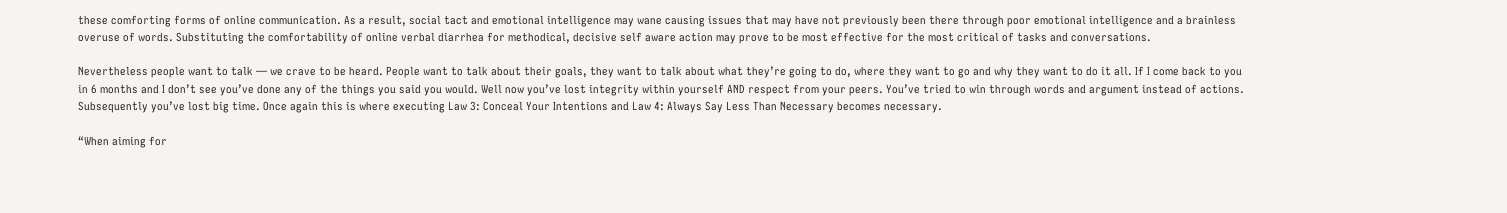these comforting forms of online communication. As a result, social tact and emotional intelligence may wane causing issues that may have not previously been there through poor emotional intelligence and a brainless overuse of words. Substituting the comfortability of online verbal diarrhea for methodical, decisive self aware action may prove to be most effective for the most critical of tasks and conversations.

Nevertheless people want to talk — we crave to be heard. People want to talk about their goals, they want to talk about what they’re going to do, where they want to go and why they want to do it all. If I come back to you in 6 months and I don’t see you’ve done any of the things you said you would. Well now you’ve lost integrity within yourself AND respect from your peers. You’ve tried to win through words and argument instead of actions. Subsequently you’ve lost big time. Once again this is where executing Law 3: Conceal Your Intentions and Law 4: Always Say Less Than Necessary becomes necessary.

“When aiming for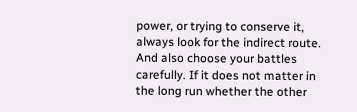power, or trying to conserve it, always look for the indirect route. And also choose your battles carefully. If it does not matter in the long run whether the other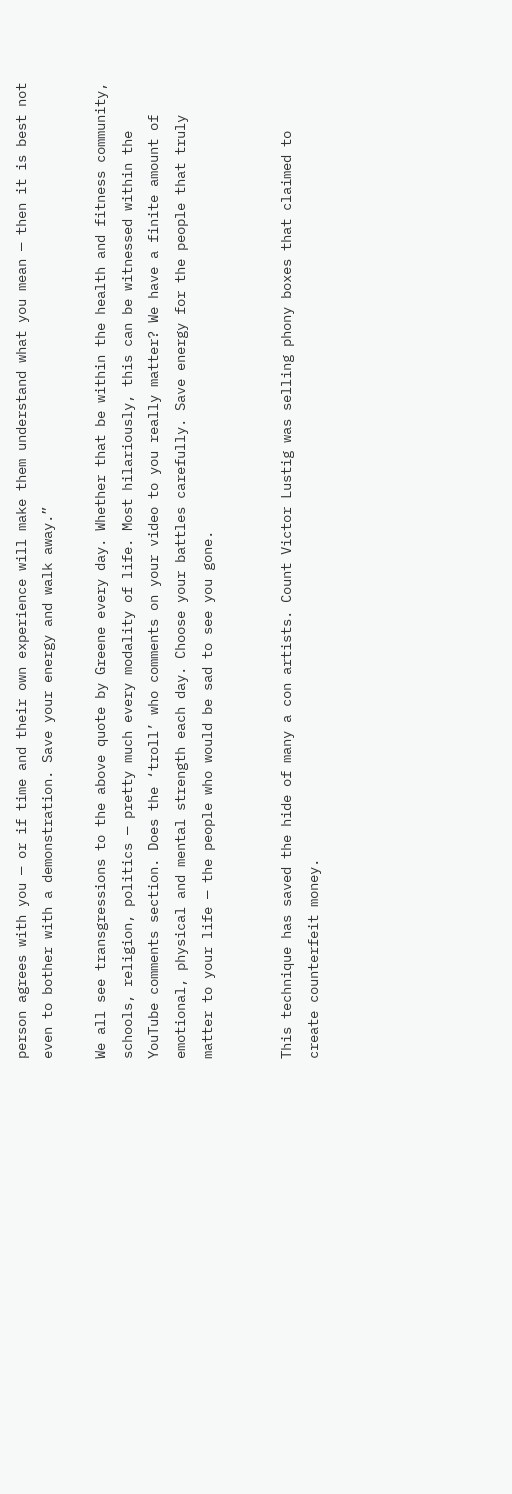person agrees with you — or if time and their own experience will make them understand what you mean — then it is best not even to bother with a demonstration. Save your energy and walk away.”

We all see transgressions to the above quote by Greene every day. Whether that be within the health and fitness community, schools, religion, politics — pretty much every modality of life. Most hilariously, this can be witnessed within the YouTube comments section. Does the ‘troll’ who comments on your video to you really matter? We have a finite amount of emotional, physical and mental strength each day. Choose your battles carefully. Save energy for the people that truly matter to your life — the people who would be sad to see you gone.


This technique has saved the hide of many a con artists. Count Victor Lustig was selling phony boxes that claimed to create counterfeit money.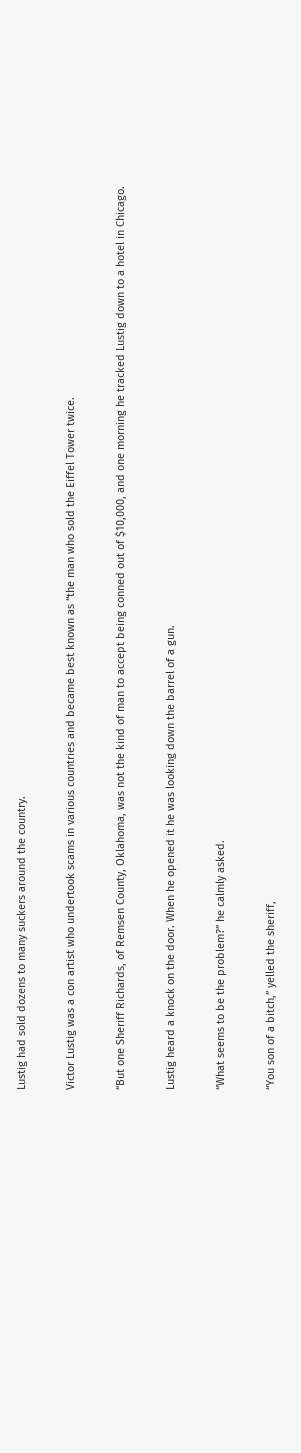Lustig had sold dozens to many suckers around the country.

Victor Lustig was a con artist who undertook scams in various countries and became best known as “the man who sold the Eiffel Tower twice.

“But one Sheriff Richards, of Remsen County, Oklahoma, was not the kind of man to accept being conned out of $10,000, and one morning he tracked Lustig down to a hotel in Chicago.

Lustig heard a knock on the door. When he opened it he was looking down the barrel of a gun.

“What seems to be the problem?” he calmly asked.

“You son of a bitch,” yelled the sheriff,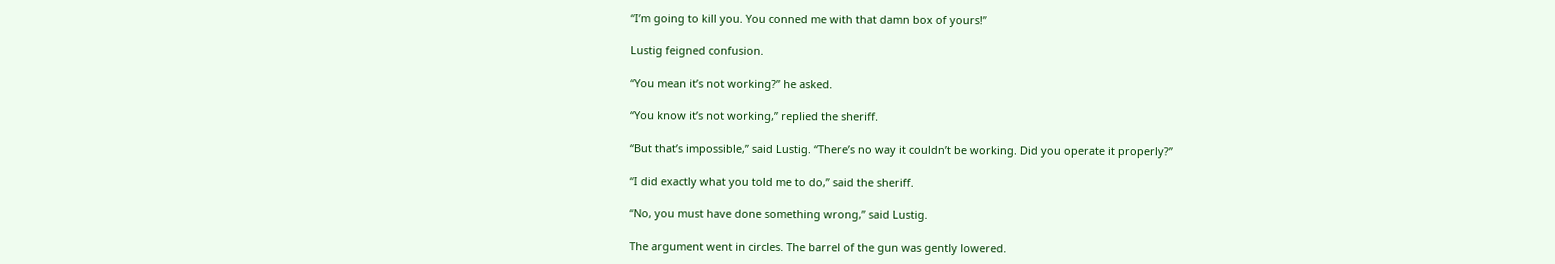“I’m going to kill you. You conned me with that damn box of yours!”

Lustig feigned confusion.

“You mean it’s not working?” he asked.

“You know it’s not working,” replied the sheriff.

“But that’s impossible,” said Lustig. “There’s no way it couldn’t be working. Did you operate it properly?”

“I did exactly what you told me to do,” said the sheriff.

“No, you must have done something wrong,” said Lustig.

The argument went in circles. The barrel of the gun was gently lowered.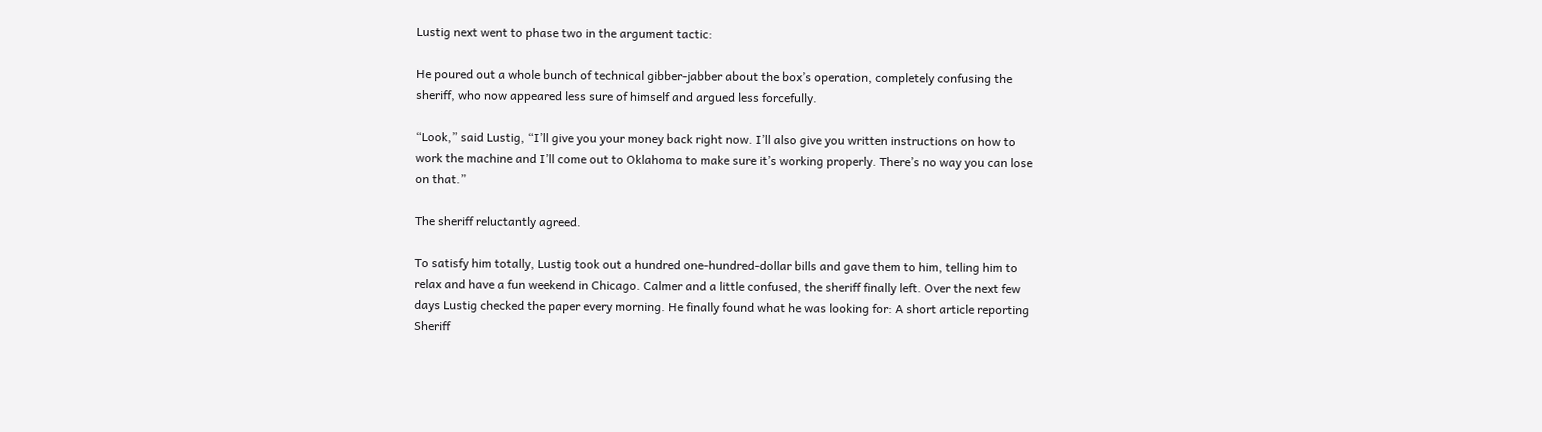Lustig next went to phase two in the argument tactic:

He poured out a whole bunch of technical gibber-jabber about the box’s operation, completely confusing the sheriff, who now appeared less sure of himself and argued less forcefully.

“Look,” said Lustig, “I’ll give you your money back right now. I’ll also give you written instructions on how to work the machine and I’ll come out to Oklahoma to make sure it’s working properly. There’s no way you can lose on that.”

The sheriff reluctantly agreed.

To satisfy him totally, Lustig took out a hundred one-hundred-dollar bills and gave them to him, telling him to relax and have a fun weekend in Chicago. Calmer and a little confused, the sheriff finally left. Over the next few days Lustig checked the paper every morning. He finally found what he was looking for: A short article reporting Sheriff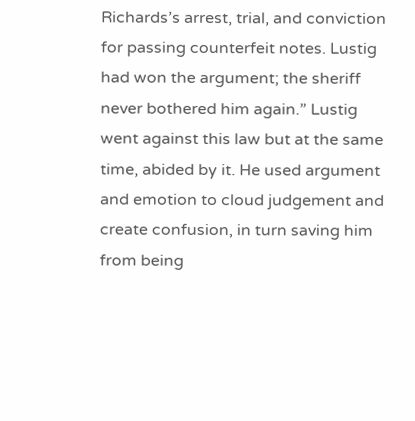Richards’s arrest, trial, and conviction for passing counterfeit notes. Lustig had won the argument; the sheriff never bothered him again.” Lustig went against this law but at the same time, abided by it. He used argument and emotion to cloud judgement and create confusion, in turn saving him from being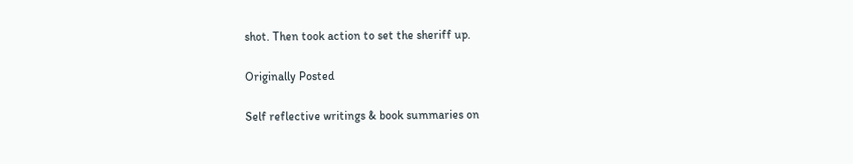shot. Then took action to set the sheriff up.

Originally Posted

Self reflective writings & book summaries on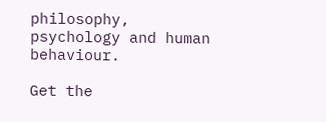philosophy, psychology and human behaviour.

Get the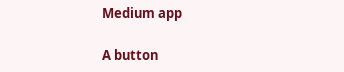Medium app

A button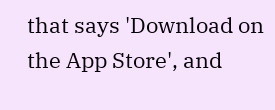that says 'Download on the App Store', and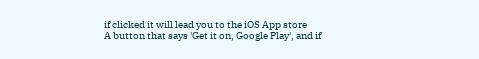if clicked it will lead you to the iOS App store
A button that says 'Get it on, Google Play', and if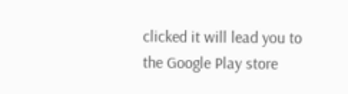clicked it will lead you to the Google Play store